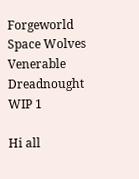Forgeworld Space Wolves Venerable Dreadnought WIP 1

Hi all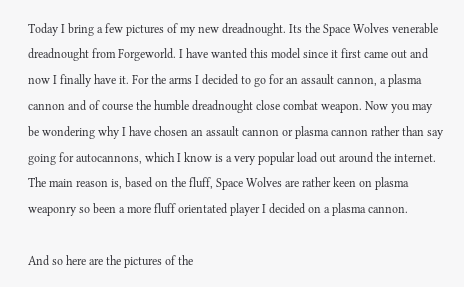Today I bring a few pictures of my new dreadnought. Its the Space Wolves venerable dreadnought from Forgeworld. I have wanted this model since it first came out and now I finally have it. For the arms I decided to go for an assault cannon, a plasma cannon and of course the humble dreadnought close combat weapon. Now you may be wondering why I have chosen an assault cannon or plasma cannon rather than say going for autocannons, which I know is a very popular load out around the internet. The main reason is, based on the fluff, Space Wolves are rather keen on plasma weaponry so been a more fluff orientated player I decided on a plasma cannon.

And so here are the pictures of the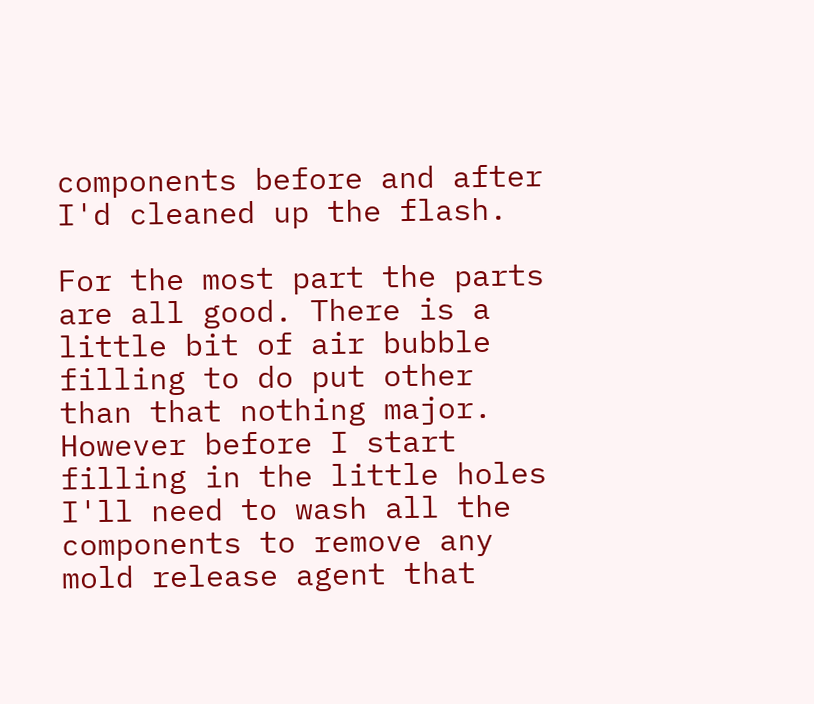components before and after I'd cleaned up the flash.

For the most part the parts are all good. There is a little bit of air bubble filling to do put other than that nothing major. However before I start filling in the little holes I'll need to wash all the components to remove any mold release agent that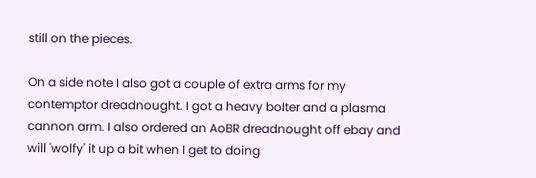still on the pieces.

On a side note I also got a couple of extra arms for my contemptor dreadnought. I got a heavy bolter and a plasma cannon arm. I also ordered an AoBR dreadnought off ebay and will 'wolfy' it up a bit when I get to doing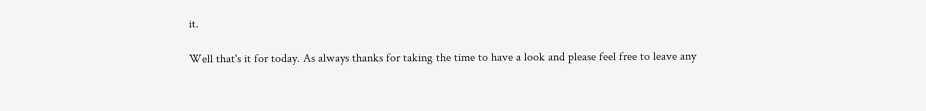it.

Well that's it for today. As always thanks for taking the time to have a look and please feel free to leave any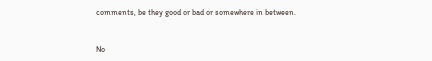comments, be they good or bad or somewhere in between.


No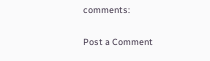comments:

Post a Comment